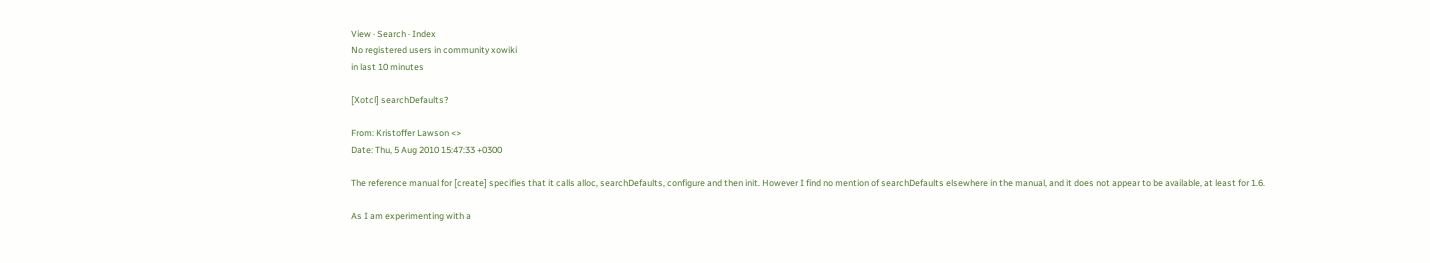View · Search · Index
No registered users in community xowiki
in last 10 minutes

[Xotcl] searchDefaults?

From: Kristoffer Lawson <>
Date: Thu, 5 Aug 2010 15:47:33 +0300

The reference manual for [create] specifies that it calls alloc, searchDefaults, configure and then init. However I find no mention of searchDefaults elsewhere in the manual, and it does not appear to be available, at least for 1.6.

As I am experimenting with a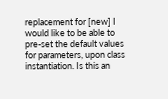replacement for [new] I would like to be able to pre-set the default values for parameters, upon class instantiation. Is this an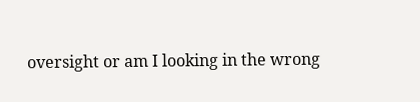oversight or am I looking in the wrong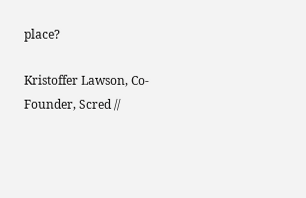place?

Kristoffer Lawson, Co-Founder, Scred //